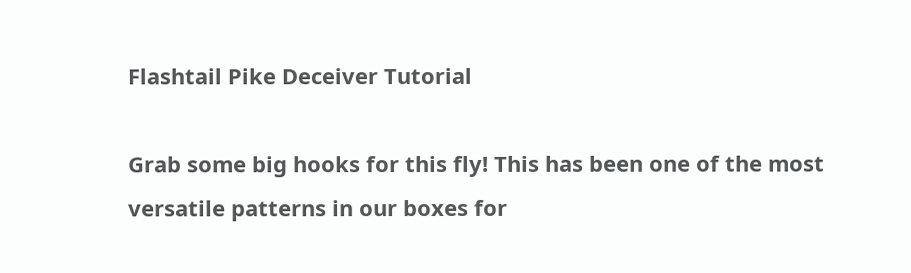Flashtail Pike Deceiver Tutorial

Grab some big hooks for this fly! This has been one of the most versatile patterns in our boxes for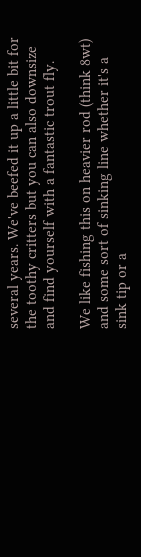several years. We've beefed it up a little bit for the toothy critters but you can also downsize and find yourself with a fantastic trout fly.

We like fishing this on heavier rod (think 8wt) and some sort of sinking line whether it's a sink tip or a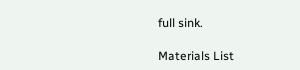full sink.

Materials List